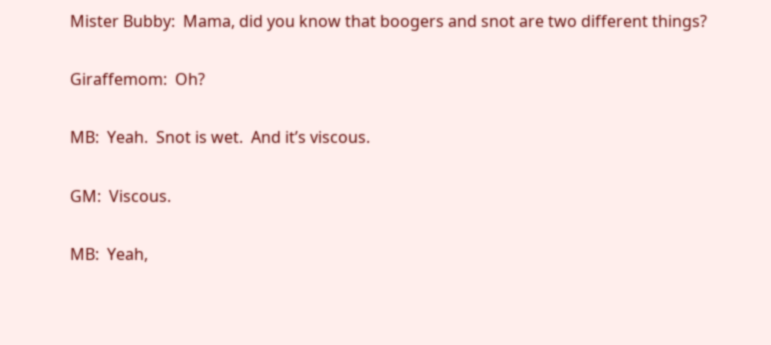Mister Bubby:  Mama, did you know that boogers and snot are two different things?

Giraffemom:  Oh?

MB:  Yeah.  Snot is wet.  And it’s viscous.

GM:  Viscous.

MB:  Yeah,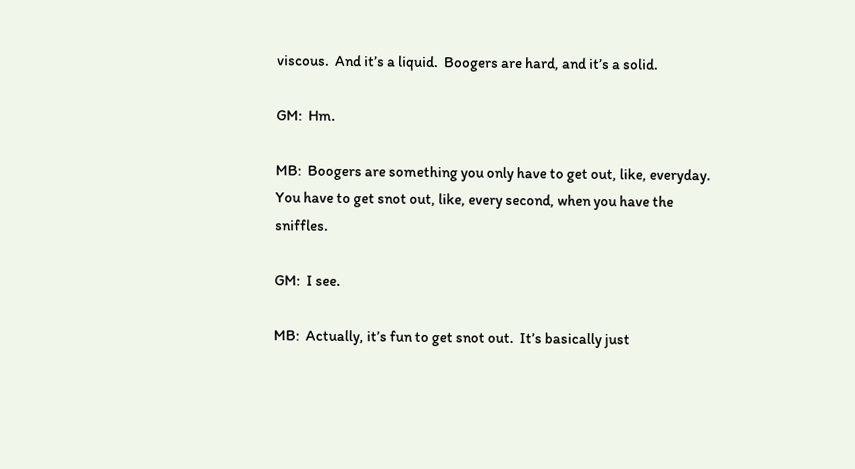viscous.  And it’s a liquid.  Boogers are hard, and it’s a solid.

GM:  Hm.

MB:  Boogers are something you only have to get out, like, everyday.  You have to get snot out, like, every second, when you have the sniffles.

GM:  I see.

MB:  Actually, it’s fun to get snot out.  It’s basically just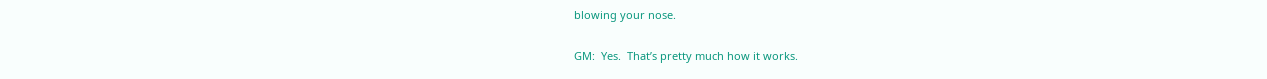blowing your nose.

GM:  Yes.  That’s pretty much how it works.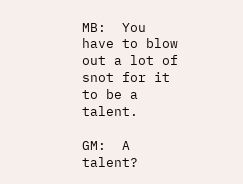MB:  You have to blow out a lot of snot for it to be a talent.

GM:  A talent?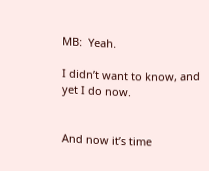MB:  Yeah.

I didn’t want to know, and yet I do now.


And now it’s time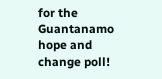for the Guantanamo hope and change poll!